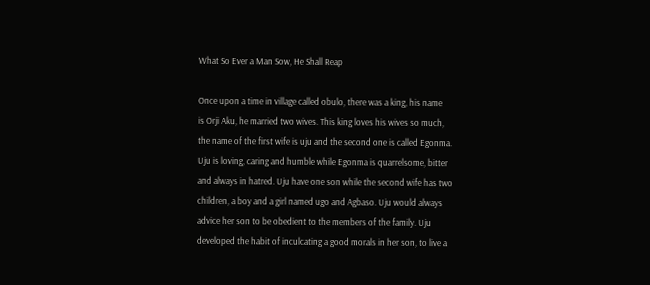What So Ever a Man Sow, He Shall Reap

Once upon a time in village called obulo, there was a king, his name
is Orji Aku, he married two wives. This king loves his wives so much,
the name of the first wife is uju and the second one is called Egonma.
Uju is loving, caring and humble while Egonma is quarrelsome, bitter
and always in hatred. Uju have one son while the second wife has two
children, a boy and a girl named ugo and Agbaso. Uju would always
advice her son to be obedient to the members of the family. Uju
developed the habit of inculcating a good morals in her son, to live a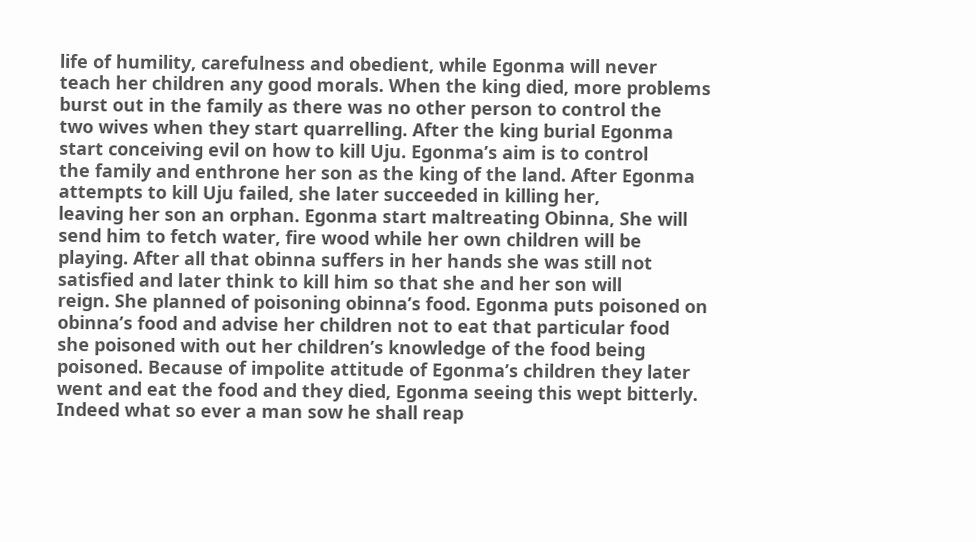life of humility, carefulness and obedient, while Egonma will never
teach her children any good morals. When the king died, more problems
burst out in the family as there was no other person to control the
two wives when they start quarrelling. After the king burial Egonma
start conceiving evil on how to kill Uju. Egonma’s aim is to control
the family and enthrone her son as the king of the land. After Egonma
attempts to kill Uju failed, she later succeeded in killing her,
leaving her son an orphan. Egonma start maltreating Obinna, She will
send him to fetch water, fire wood while her own children will be
playing. After all that obinna suffers in her hands she was still not
satisfied and later think to kill him so that she and her son will
reign. She planned of poisoning obinna’s food. Egonma puts poisoned on
obinna’s food and advise her children not to eat that particular food
she poisoned with out her children’s knowledge of the food being
poisoned. Because of impolite attitude of Egonma’s children they later
went and eat the food and they died, Egonma seeing this wept bitterly.
Indeed what so ever a man sow he shall reap